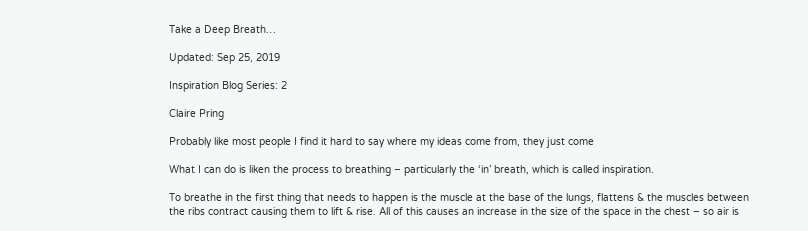Take a Deep Breath…

Updated: Sep 25, 2019

Inspiration Blog Series: 2

Claire Pring

Probably like most people I find it hard to say where my ideas come from, they just come

What I can do is liken the process to breathing – particularly the ‘in’ breath, which is called inspiration.

To breathe in the first thing that needs to happen is the muscle at the base of the lungs, flattens & the muscles between the ribs contract causing them to lift & rise. All of this causes an increase in the size of the space in the chest – so air is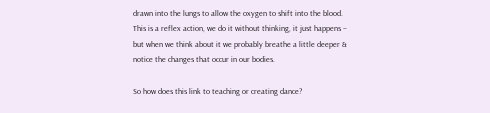drawn into the lungs to allow the oxygen to shift into the blood. This is a reflex action, we do it without thinking, it just happens – but when we think about it we probably breathe a little deeper & notice the changes that occur in our bodies.

So how does this link to teaching or creating dance?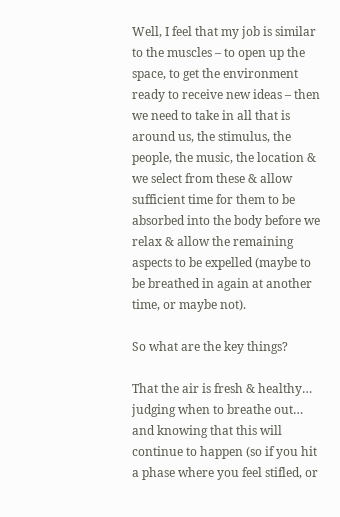Well, I feel that my job is similar to the muscles – to open up the space, to get the environment ready to receive new ideas – then we need to take in all that is around us, the stimulus, the people, the music, the location & we select from these & allow sufficient time for them to be absorbed into the body before we relax & allow the remaining aspects to be expelled (maybe to be breathed in again at another time, or maybe not).

So what are the key things?

That the air is fresh & healthy… judging when to breathe out… and knowing that this will continue to happen (so if you hit a phase where you feel stifled, or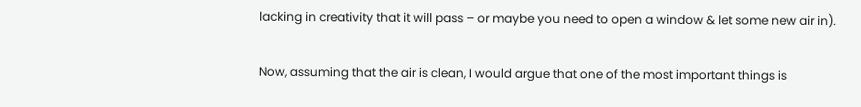lacking in creativity that it will pass – or maybe you need to open a window & let some new air in).

Now, assuming that the air is clean, I would argue that one of the most important things is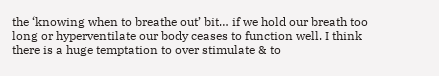the ‘knowing when to breathe out’ bit… if we hold our breath too long or hyperventilate our body ceases to function well. I think there is a huge temptation to over stimulate & to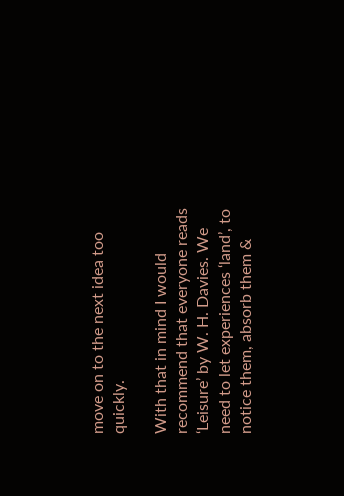move on to the next idea too quickly.

With that in mind I would recommend that everyone reads ‘Leisure’ by W. H. Davies. We need to let experiences ‘land’, to notice them, absorb them &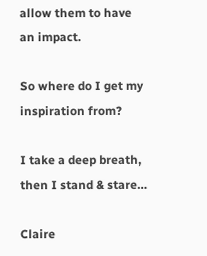allow them to have an impact.

So where do I get my inspiration from?

I take a deep breath, then I stand & stare…

Claire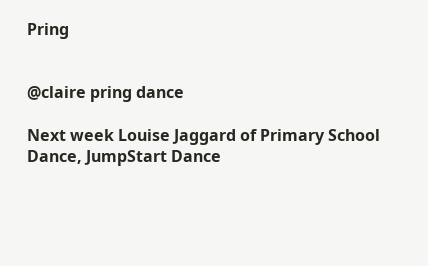Pring


@claire pring dance

Next week Louise Jaggard of Primary School Dance, JumpStart Dance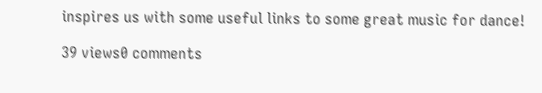inspires us with some useful links to some great music for dance!

39 views0 comments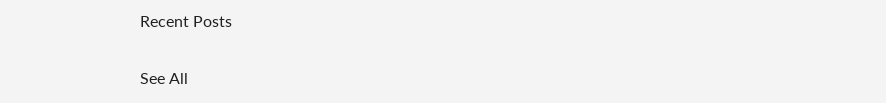Recent Posts

See All